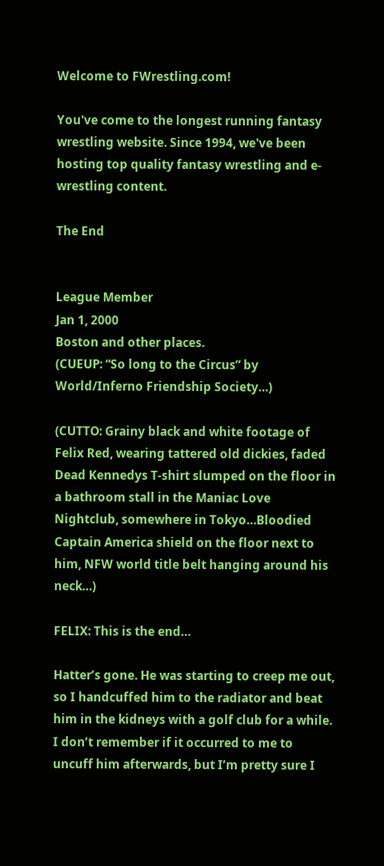Welcome to FWrestling.com!

You've come to the longest running fantasy wrestling website. Since 1994, we've been hosting top quality fantasy wrestling and e-wrestling content.

The End


League Member
Jan 1, 2000
Boston and other places.
(CUEUP: “So long to the Circus” by World/Inferno Friendship Society…)

(CUTTO: Grainy black and white footage of Felix Red, wearing tattered old dickies, faded Dead Kennedys T-shirt slumped on the floor in a bathroom stall in the Maniac Love Nightclub, somewhere in Tokyo…Bloodied Captain America shield on the floor next to him, NFW world title belt hanging around his neck…)

FELIX: This is the end…

Hatter’s gone. He was starting to creep me out, so I handcuffed him to the radiator and beat him in the kidneys with a golf club for a while. I don’t remember if it occurred to me to uncuff him afterwards, but I’m pretty sure I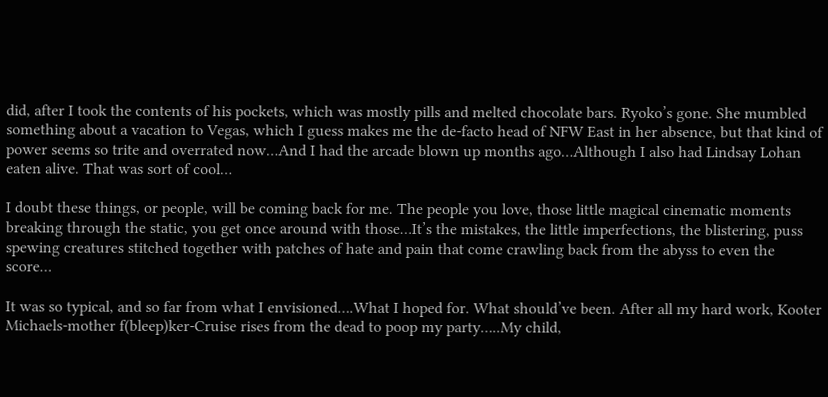did, after I took the contents of his pockets, which was mostly pills and melted chocolate bars. Ryoko’s gone. She mumbled something about a vacation to Vegas, which I guess makes me the de-facto head of NFW East in her absence, but that kind of power seems so trite and overrated now…And I had the arcade blown up months ago…Although I also had Lindsay Lohan eaten alive. That was sort of cool…

I doubt these things, or people, will be coming back for me. The people you love, those little magical cinematic moments breaking through the static, you get once around with those…It’s the mistakes, the little imperfections, the blistering, puss spewing creatures stitched together with patches of hate and pain that come crawling back from the abyss to even the score…

It was so typical, and so far from what I envisioned….What I hoped for. What should’ve been. After all my hard work, Kooter Michaels-mother f(bleep)ker-Cruise rises from the dead to poop my party…..My child,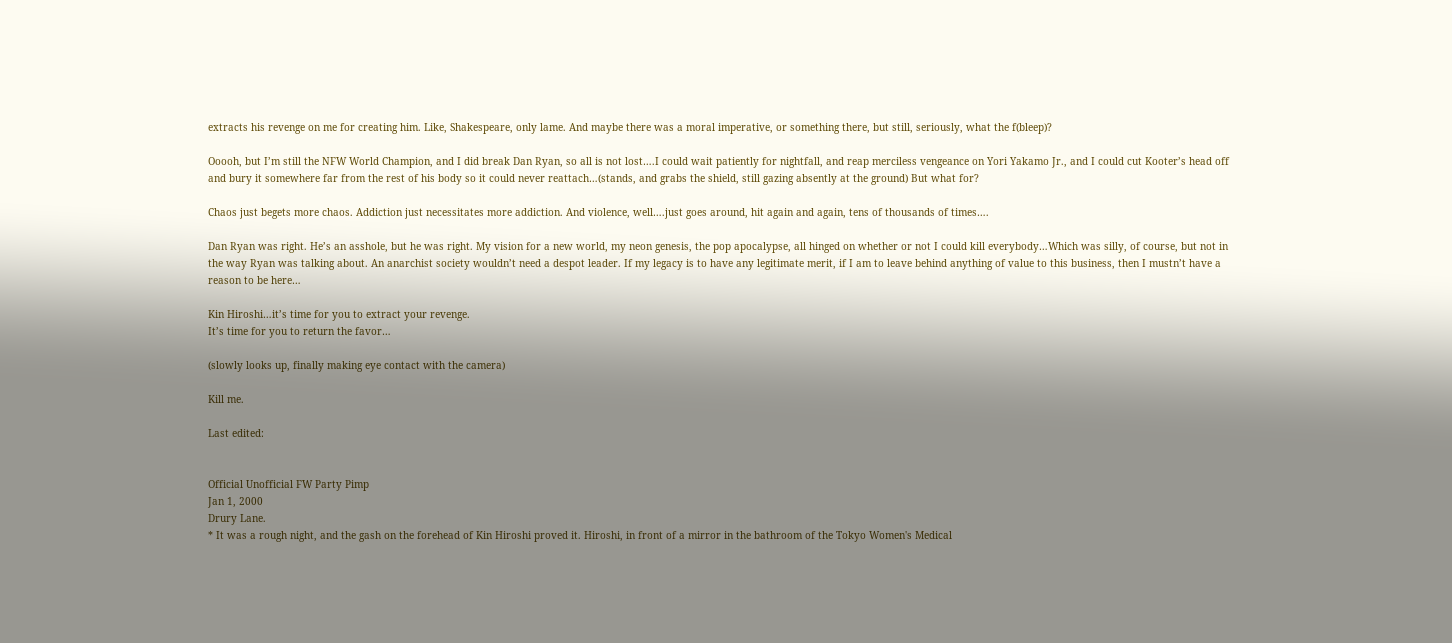extracts his revenge on me for creating him. Like, Shakespeare, only lame. And maybe there was a moral imperative, or something there, but still, seriously, what the f(bleep)?

Ooooh, but I’m still the NFW World Champion, and I did break Dan Ryan, so all is not lost….I could wait patiently for nightfall, and reap merciless vengeance on Yori Yakamo Jr., and I could cut Kooter’s head off and bury it somewhere far from the rest of his body so it could never reattach…(stands, and grabs the shield, still gazing absently at the ground) But what for?

Chaos just begets more chaos. Addiction just necessitates more addiction. And violence, well….just goes around, hit again and again, tens of thousands of times….

Dan Ryan was right. He’s an asshole, but he was right. My vision for a new world, my neon genesis, the pop apocalypse, all hinged on whether or not I could kill everybody…Which was silly, of course, but not in the way Ryan was talking about. An anarchist society wouldn’t need a despot leader. If my legacy is to have any legitimate merit, if I am to leave behind anything of value to this business, then I mustn’t have a reason to be here…

Kin Hiroshi…it’s time for you to extract your revenge.
It’s time for you to return the favor…

(slowly looks up, finally making eye contact with the camera)

Kill me.

Last edited:


Official Unofficial FW Party Pimp
Jan 1, 2000
Drury Lane.
* It was a rough night, and the gash on the forehead of Kin Hiroshi proved it. Hiroshi, in front of a mirror in the bathroom of the Tokyo Women's Medical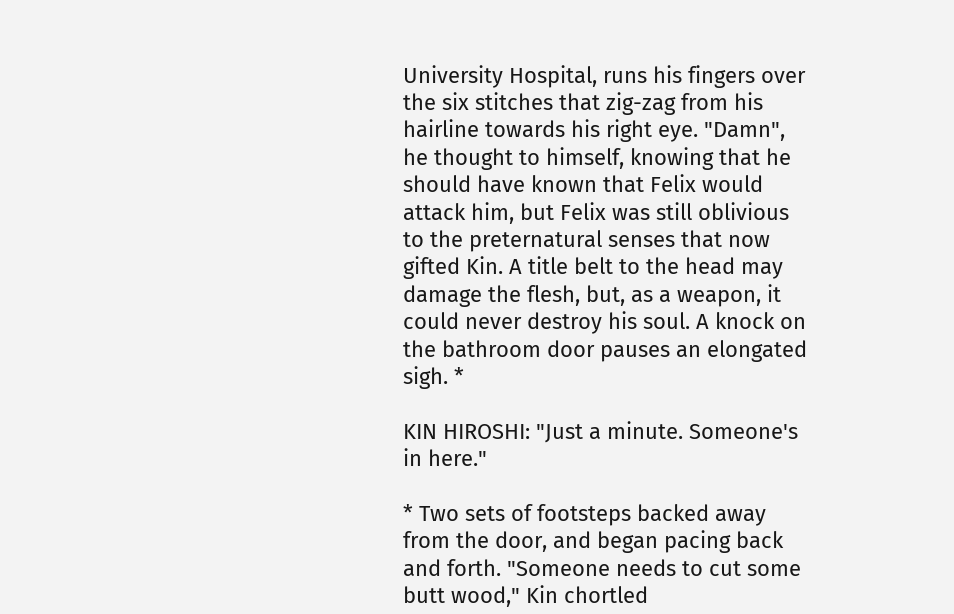University Hospital, runs his fingers over the six stitches that zig-zag from his hairline towards his right eye. "Damn", he thought to himself, knowing that he should have known that Felix would attack him, but Felix was still oblivious to the preternatural senses that now gifted Kin. A title belt to the head may damage the flesh, but, as a weapon, it could never destroy his soul. A knock on the bathroom door pauses an elongated sigh. *

KIN HIROSHI: "Just a minute. Someone's in here."

* Two sets of footsteps backed away from the door, and began pacing back and forth. "Someone needs to cut some butt wood," Kin chortled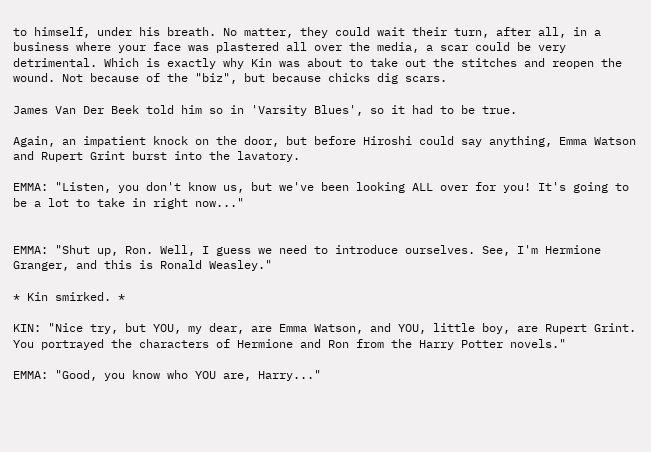to himself, under his breath. No matter, they could wait their turn, after all, in a business where your face was plastered all over the media, a scar could be very detrimental. Which is exactly why Kin was about to take out the stitches and reopen the wound. Not because of the "biz", but because chicks dig scars.

James Van Der Beek told him so in 'Varsity Blues', so it had to be true.

Again, an impatient knock on the door, but before Hiroshi could say anything, Emma Watson and Rupert Grint burst into the lavatory.

EMMA: "Listen, you don't know us, but we've been looking ALL over for you! It's going to be a lot to take in right now..."


EMMA: "Shut up, Ron. Well, I guess we need to introduce ourselves. See, I'm Hermione Granger, and this is Ronald Weasley."

* Kin smirked. *

KIN: "Nice try, but YOU, my dear, are Emma Watson, and YOU, little boy, are Rupert Grint. You portrayed the characters of Hermione and Ron from the Harry Potter novels."

EMMA: "Good, you know who YOU are, Harry..."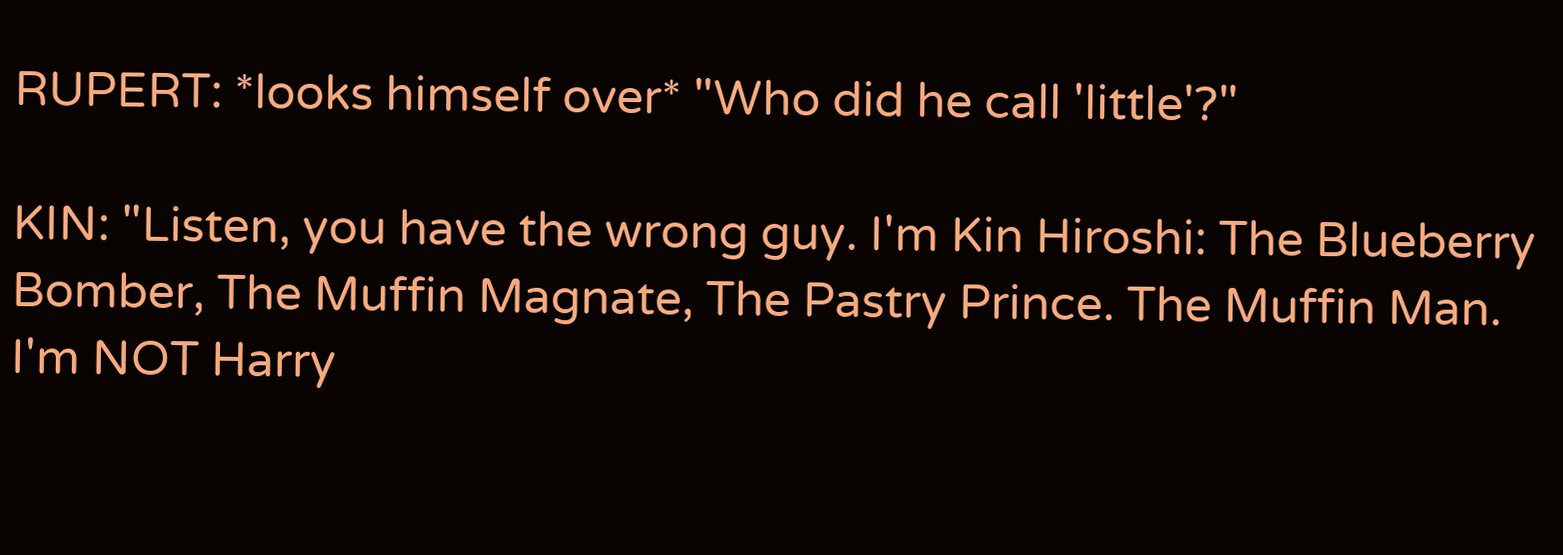RUPERT: *looks himself over* "Who did he call 'little'?"

KIN: "Listen, you have the wrong guy. I'm Kin Hiroshi: The Blueberry Bomber, The Muffin Magnate, The Pastry Prince. The Muffin Man. I'm NOT Harry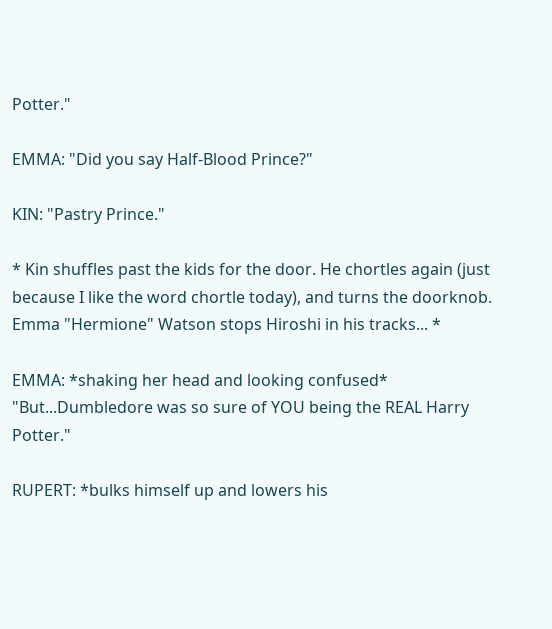Potter."

EMMA: "Did you say Half-Blood Prince?"

KIN: "Pastry Prince."

* Kin shuffles past the kids for the door. He chortles again (just because I like the word chortle today), and turns the doorknob. Emma "Hermione" Watson stops Hiroshi in his tracks... *

EMMA: *shaking her head and looking confused* "But...Dumbledore was so sure of YOU being the REAL Harry Potter."

RUPERT: *bulks himself up and lowers his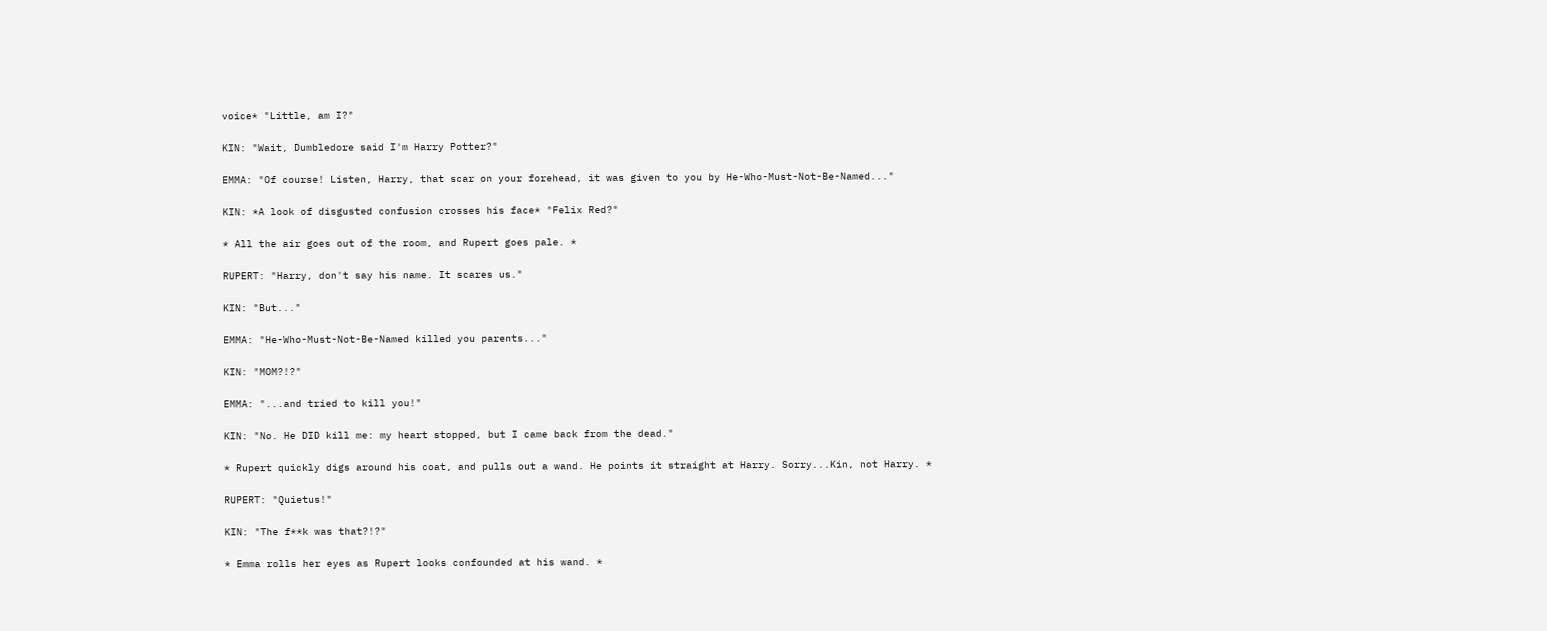voice* "Little, am I?"

KIN: "Wait, Dumbledore said I'm Harry Potter?"

EMMA: "Of course! Listen, Harry, that scar on your forehead, it was given to you by He-Who-Must-Not-Be-Named..."

KIN: *A look of disgusted confusion crosses his face* "Felix Red?"

* All the air goes out of the room, and Rupert goes pale. *

RUPERT: "Harry, don't say his name. It scares us."

KIN: "But..."

EMMA: "He-Who-Must-Not-Be-Named killed you parents..."

KIN: "MOM?!?"

EMMA: "...and tried to kill you!"

KIN: "No. He DID kill me: my heart stopped, but I came back from the dead."

* Rupert quickly digs around his coat, and pulls out a wand. He points it straight at Harry. Sorry...Kin, not Harry. *

RUPERT: "Quietus!"

KIN: "The f**k was that?!?"

* Emma rolls her eyes as Rupert looks confounded at his wand. *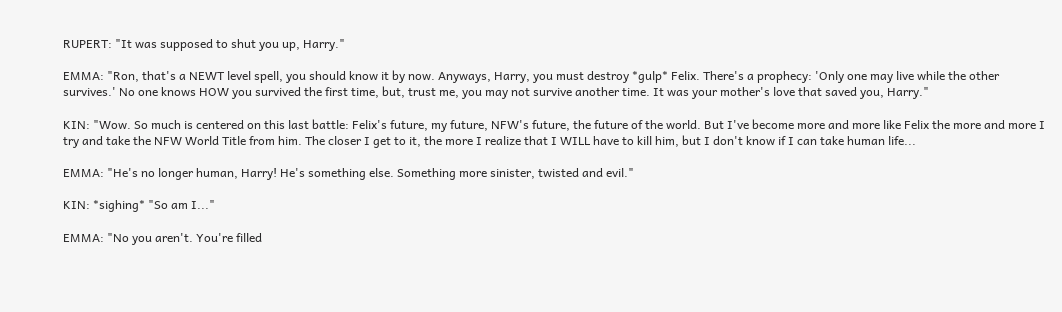RUPERT: "It was supposed to shut you up, Harry."

EMMA: "Ron, that's a NEWT level spell, you should know it by now. Anyways, Harry, you must destroy *gulp* Felix. There's a prophecy: 'Only one may live while the other survives.' No one knows HOW you survived the first time, but, trust me, you may not survive another time. It was your mother's love that saved you, Harry."

KIN: "Wow. So much is centered on this last battle: Felix's future, my future, NFW's future, the future of the world. But I've become more and more like Felix the more and more I try and take the NFW World Title from him. The closer I get to it, the more I realize that I WILL have to kill him, but I don't know if I can take human life...

EMMA: "He's no longer human, Harry! He's something else. Something more sinister, twisted and evil."

KIN: *sighing* "So am I..."

EMMA: "No you aren't. You're filled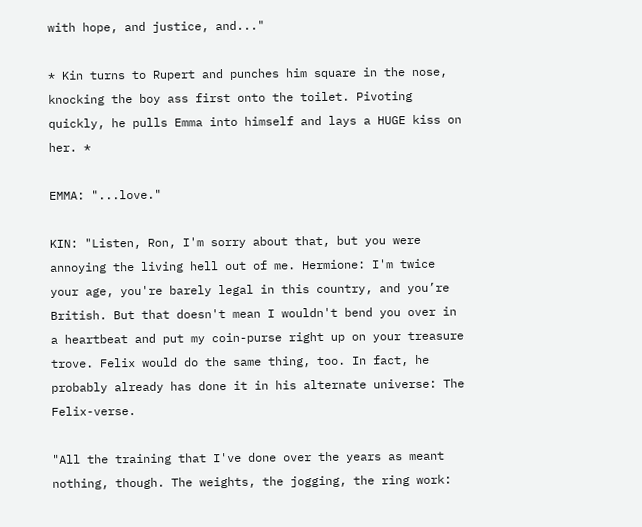with hope, and justice, and..."

* Kin turns to Rupert and punches him square in the nose, knocking the boy ass first onto the toilet. Pivoting quickly, he pulls Emma into himself and lays a HUGE kiss on her. *

EMMA: "...love."

KIN: "Listen, Ron, I'm sorry about that, but you were annoying the living hell out of me. Hermione: I'm twice your age, you're barely legal in this country, and you’re British. But that doesn't mean I wouldn't bend you over in a heartbeat and put my coin-purse right up on your treasure trove. Felix would do the same thing, too. In fact, he probably already has done it in his alternate universe: The Felix-verse.

"All the training that I've done over the years as meant nothing, though. The weights, the jogging, the ring work: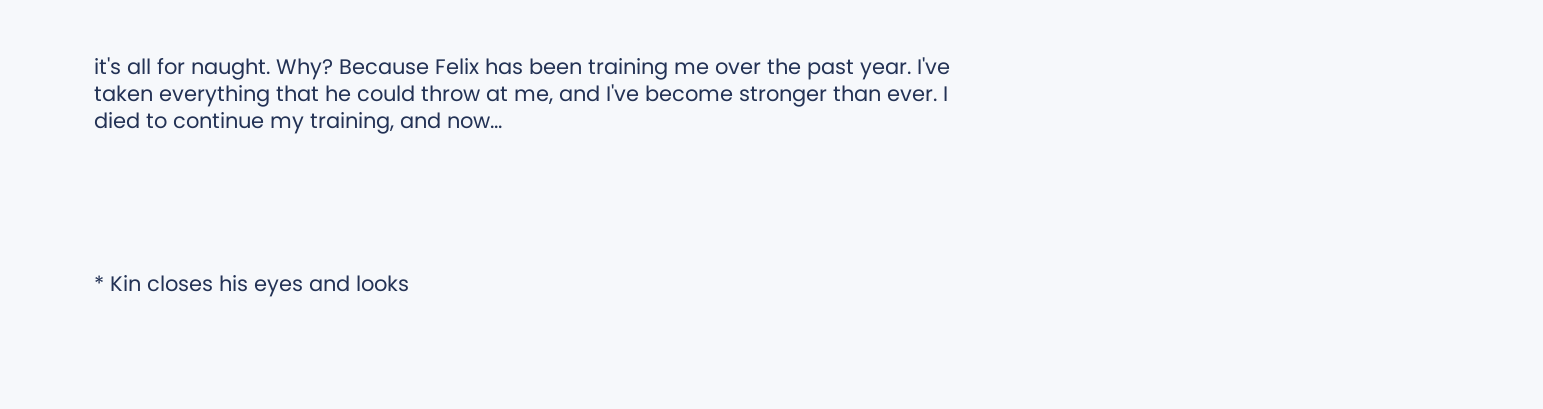it's all for naught. Why? Because Felix has been training me over the past year. I've taken everything that he could throw at me, and I've become stronger than ever. I died to continue my training, and now...





* Kin closes his eyes and looks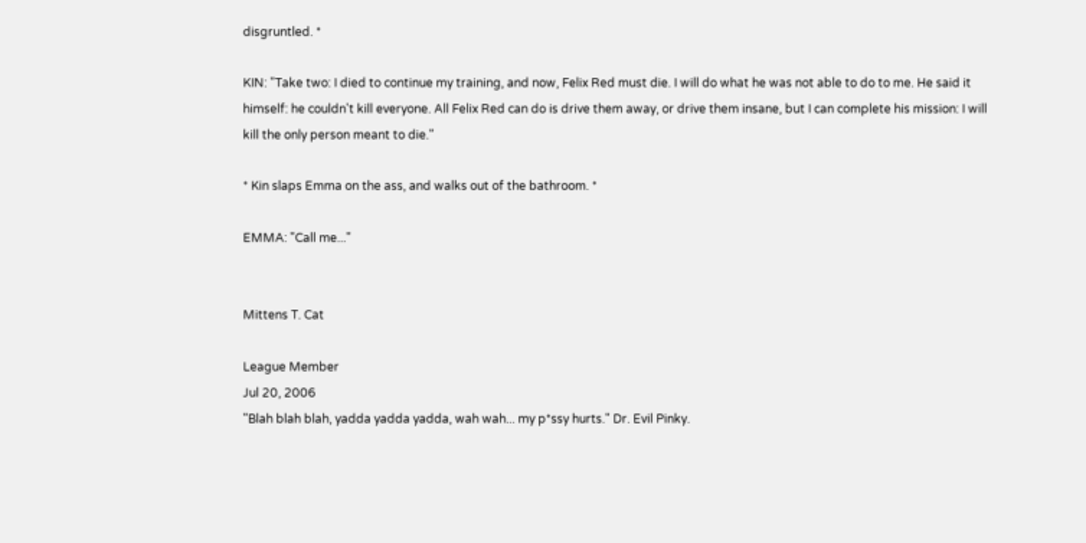disgruntled. *

KIN: "Take two: I died to continue my training, and now, Felix Red must die. I will do what he was not able to do to me. He said it himself: he couldn't kill everyone. All Felix Red can do is drive them away, or drive them insane, but I can complete his mission: I will kill the only person meant to die."

* Kin slaps Emma on the ass, and walks out of the bathroom. *

EMMA: "Call me..."


Mittens T. Cat

League Member
Jul 20, 2006
"Blah blah blah, yadda yadda yadda, wah wah... my p*ssy hurts." Dr. Evil Pinky.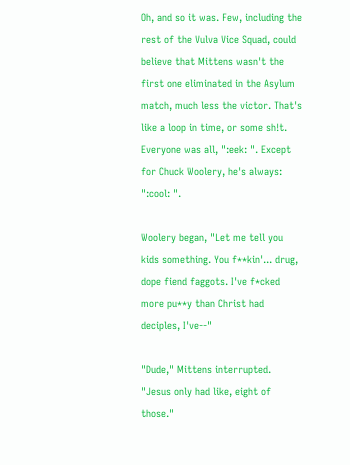Oh, and so it was. Few, including the rest of the Vulva Vice Squad, could believe that Mittens wasn't the first one eliminated in the Asylum match, much less the victor. That's like a loop in time, or some sh!t. Everyone was all, ":eek: ". Except for Chuck Woolery, he's always: ":cool: ".

Woolery began, "Let me tell you kids something. You f**kin'... drug, dope fiend faggots. I've f*cked more pu**y than Christ had deciples, I've--"

"Dude," Mittens interrupted. "Jesus only had like, eight of those."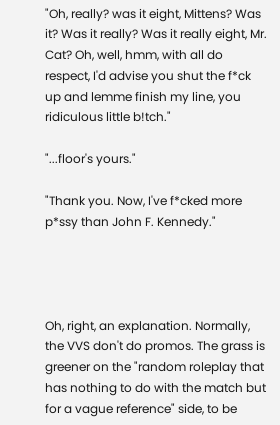"Oh, really? was it eight, Mittens? Was it? Was it really? Was it really eight, Mr. Cat? Oh, well, hmm, with all do respect, I'd advise you shut the f*ck up and lemme finish my line, you ridiculous little b!tch."

"...floor's yours."

"Thank you. Now, I've f*cked more p*ssy than John F. Kennedy."




Oh, right, an explanation. Normally, the VVS don't do promos. The grass is greener on the "random roleplay that has nothing to do with the match but for a vague reference" side, to be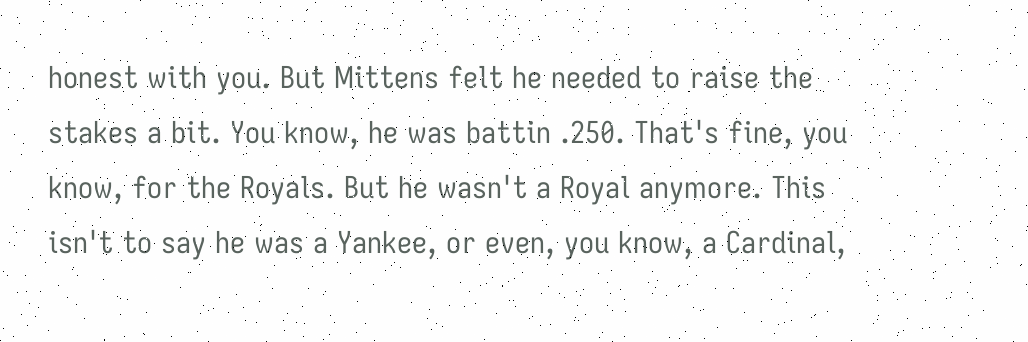honest with you. But Mittens felt he needed to raise the stakes a bit. You know, he was battin .250. That's fine, you know, for the Royals. But he wasn't a Royal anymore. This isn't to say he was a Yankee, or even, you know, a Cardinal,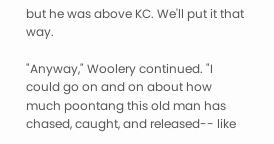but he was above KC. We'll put it that way.

"Anyway," Woolery continued. "I could go on and on about how much poontang this old man has chased, caught, and released-- like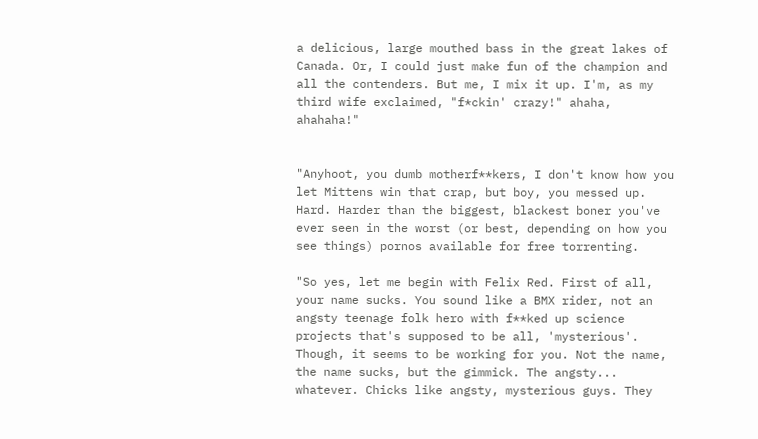a delicious, large mouthed bass in the great lakes of Canada. Or, I could just make fun of the champion and all the contenders. But me, I mix it up. I'm, as my third wife exclaimed, "f*ckin' crazy!" ahaha, ahahaha!"


"Anyhoot, you dumb motherf**kers, I don't know how you let Mittens win that crap, but boy, you messed up. Hard. Harder than the biggest, blackest boner you've ever seen in the worst (or best, depending on how you see things) pornos available for free torrenting.

"So yes, let me begin with Felix Red. First of all, your name sucks. You sound like a BMX rider, not an angsty teenage folk hero with f**ked up science projects that's supposed to be all, 'mysterious'. Though, it seems to be working for you. Not the name, the name sucks, but the gimmick. The angsty... whatever. Chicks like angsty, mysterious guys. They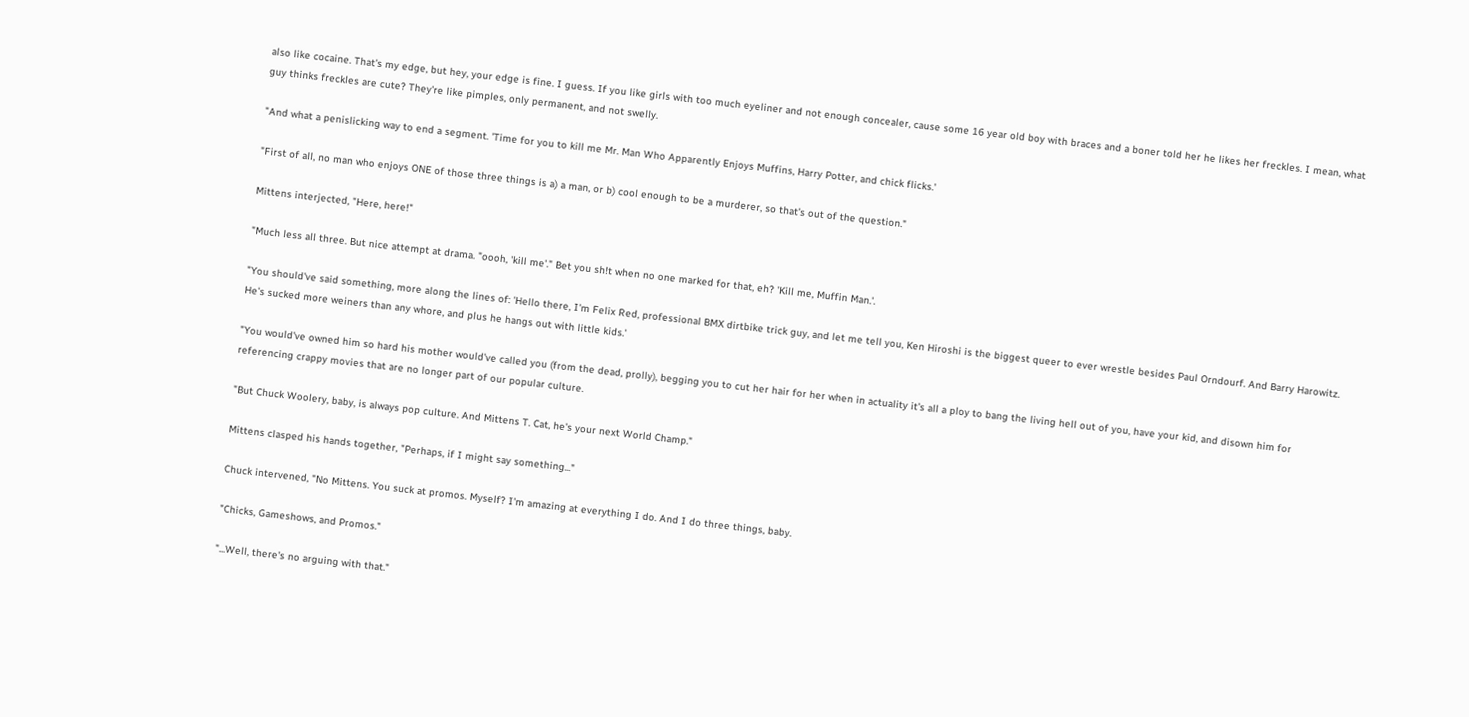also like cocaine. That's my edge, but hey, your edge is fine. I guess. If you like girls with too much eyeliner and not enough concealer, cause some 16 year old boy with braces and a boner told her he likes her freckles. I mean, what guy thinks freckles are cute? They're like pimples, only permanent, and not swelly.

"And what a penislicking way to end a segment. 'Time for you to kill me Mr. Man Who Apparently Enjoys Muffins, Harry Potter, and chick flicks.'

"First of all, no man who enjoys ONE of those three things is a) a man, or b) cool enough to be a murderer, so that's out of the question."

Mittens interjected, "Here, here!"

"Much less all three. But nice attempt at drama. "oooh, 'kill me'." Bet you sh!t when no one marked for that, eh? 'Kill me, Muffin Man.'.

"You should've said something, more along the lines of: 'Hello there, I'm Felix Red, professional BMX dirtbike trick guy, and let me tell you, Ken Hiroshi is the biggest queer to ever wrestle besides Paul Orndourf. And Barry Harowitz. He's sucked more weiners than any whore, and plus he hangs out with little kids.'

"You would've owned him so hard his mother would've called you (from the dead, prolly), begging you to cut her hair for her when in actuality it's all a ploy to bang the living hell out of you, have your kid, and disown him for referencing crappy movies that are no longer part of our popular culture.

"But Chuck Woolery, baby, is always pop culture. And Mittens T. Cat, he's your next World Champ."

Mittens clasped his hands together, "Perhaps, if I might say something..."

Chuck intervened, "No Mittens. You suck at promos. Myself? I'm amazing at everything I do. And I do three things, baby.

"Chicks, Gameshows, and Promos."

"...Well, there's no arguing with that."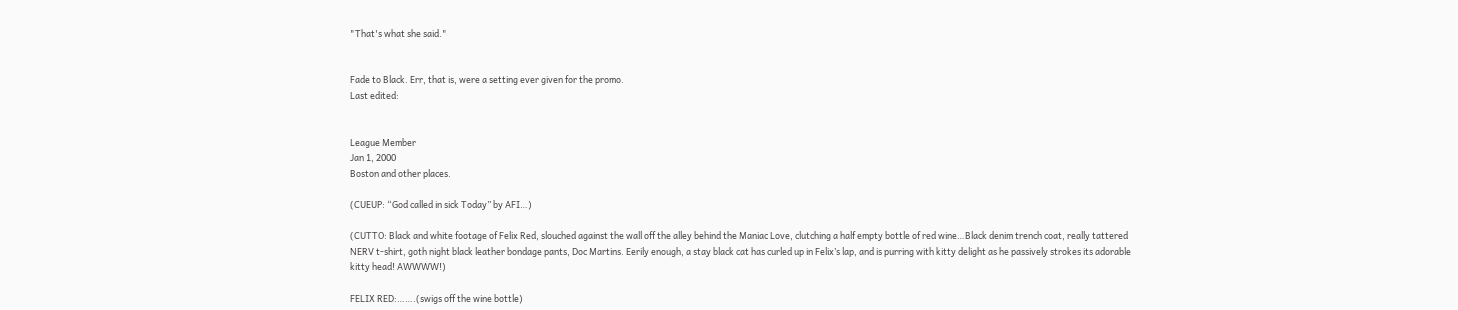"That's what she said."


Fade to Black. Err, that is, were a setting ever given for the promo.
Last edited:


League Member
Jan 1, 2000
Boston and other places.

(CUEUP: “God called in sick Today” by AFI…)

(CUTTO: Black and white footage of Felix Red, slouched against the wall off the alley behind the Maniac Love, clutching a half empty bottle of red wine…Black denim trench coat, really tattered NERV t-shirt, goth night black leather bondage pants, Doc Martins. Eerily enough, a stay black cat has curled up in Felix’s lap, and is purring with kitty delight as he passively strokes its adorable kitty head! AWWWW!)

FELIX RED:…….(swigs off the wine bottle)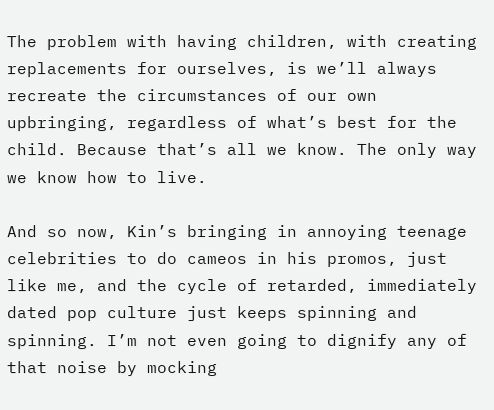The problem with having children, with creating replacements for ourselves, is we’ll always recreate the circumstances of our own upbringing, regardless of what’s best for the child. Because that’s all we know. The only way we know how to live.

And so now, Kin’s bringing in annoying teenage celebrities to do cameos in his promos, just like me, and the cycle of retarded, immediately dated pop culture just keeps spinning and spinning. I’m not even going to dignify any of that noise by mocking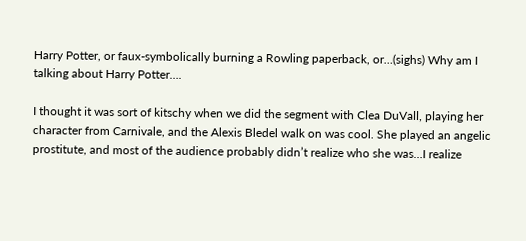Harry Potter, or faux-symbolically burning a Rowling paperback, or…(sighs) Why am I talking about Harry Potter….

I thought it was sort of kitschy when we did the segment with Clea DuVall, playing her character from Carnivale, and the Alexis Bledel walk on was cool. She played an angelic prostitute, and most of the audience probably didn’t realize who she was…I realize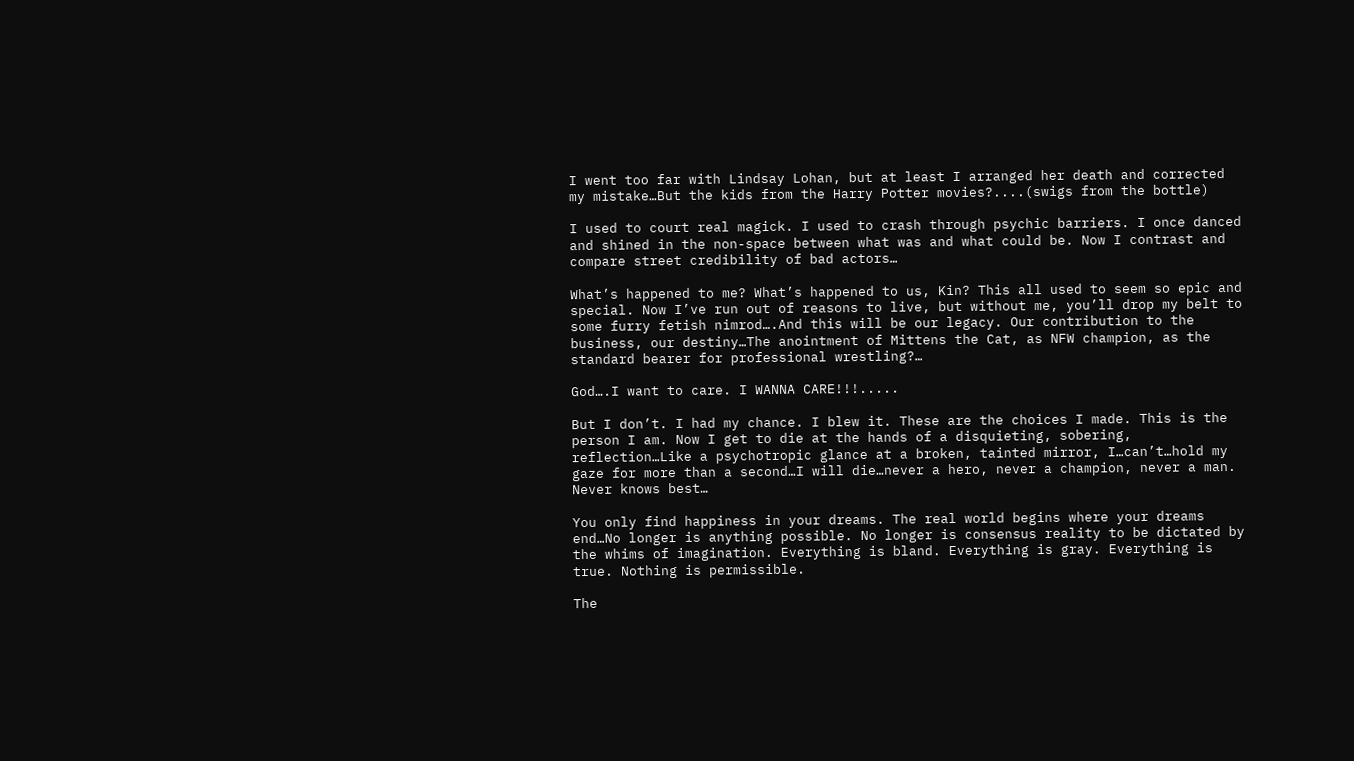I went too far with Lindsay Lohan, but at least I arranged her death and corrected my mistake…But the kids from the Harry Potter movies?....(swigs from the bottle)

I used to court real magick. I used to crash through psychic barriers. I once danced and shined in the non-space between what was and what could be. Now I contrast and compare street credibility of bad actors…

What’s happened to me? What’s happened to us, Kin? This all used to seem so epic and special. Now I’ve run out of reasons to live, but without me, you’ll drop my belt to some furry fetish nimrod….And this will be our legacy. Our contribution to the business, our destiny…The anointment of Mittens the Cat, as NFW champion, as the standard bearer for professional wrestling?…

God….I want to care. I WANNA CARE!!!.....

But I don’t. I had my chance. I blew it. These are the choices I made. This is the person I am. Now I get to die at the hands of a disquieting, sobering, reflection…Like a psychotropic glance at a broken, tainted mirror, I…can’t…hold my gaze for more than a second…I will die…never a hero, never a champion, never a man. Never knows best…

You only find happiness in your dreams. The real world begins where your dreams end…No longer is anything possible. No longer is consensus reality to be dictated by the whims of imagination. Everything is bland. Everything is gray. Everything is true. Nothing is permissible.

The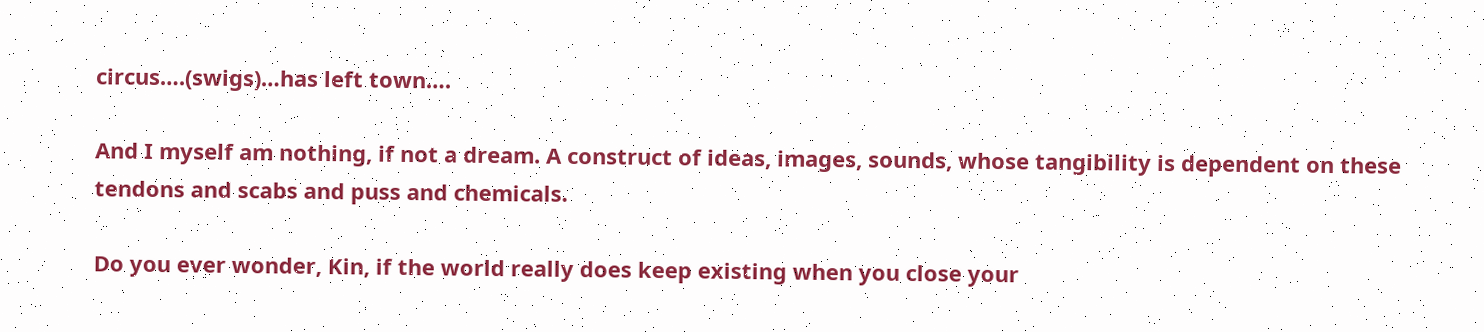circus….(swigs)…has left town….

And I myself am nothing, if not a dream. A construct of ideas, images, sounds, whose tangibility is dependent on these tendons and scabs and puss and chemicals.

Do you ever wonder, Kin, if the world really does keep existing when you close your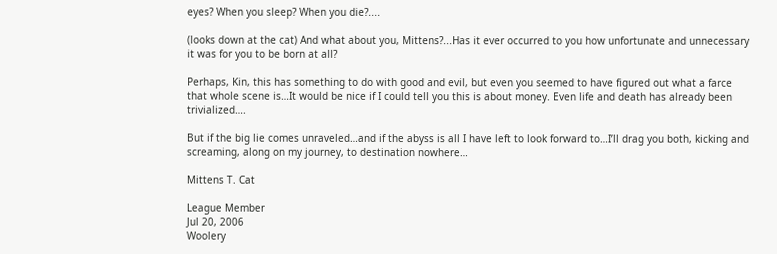eyes? When you sleep? When you die?....

(looks down at the cat) And what about you, Mittens?...Has it ever occurred to you how unfortunate and unnecessary it was for you to be born at all?

Perhaps, Kin, this has something to do with good and evil, but even you seemed to have figured out what a farce that whole scene is…It would be nice if I could tell you this is about money. Even life and death has already been trivialized….

But if the big lie comes unraveled…and if the abyss is all I have left to look forward to…I’ll drag you both, kicking and screaming, along on my journey, to destination nowhere…

Mittens T. Cat

League Member
Jul 20, 2006
Woolery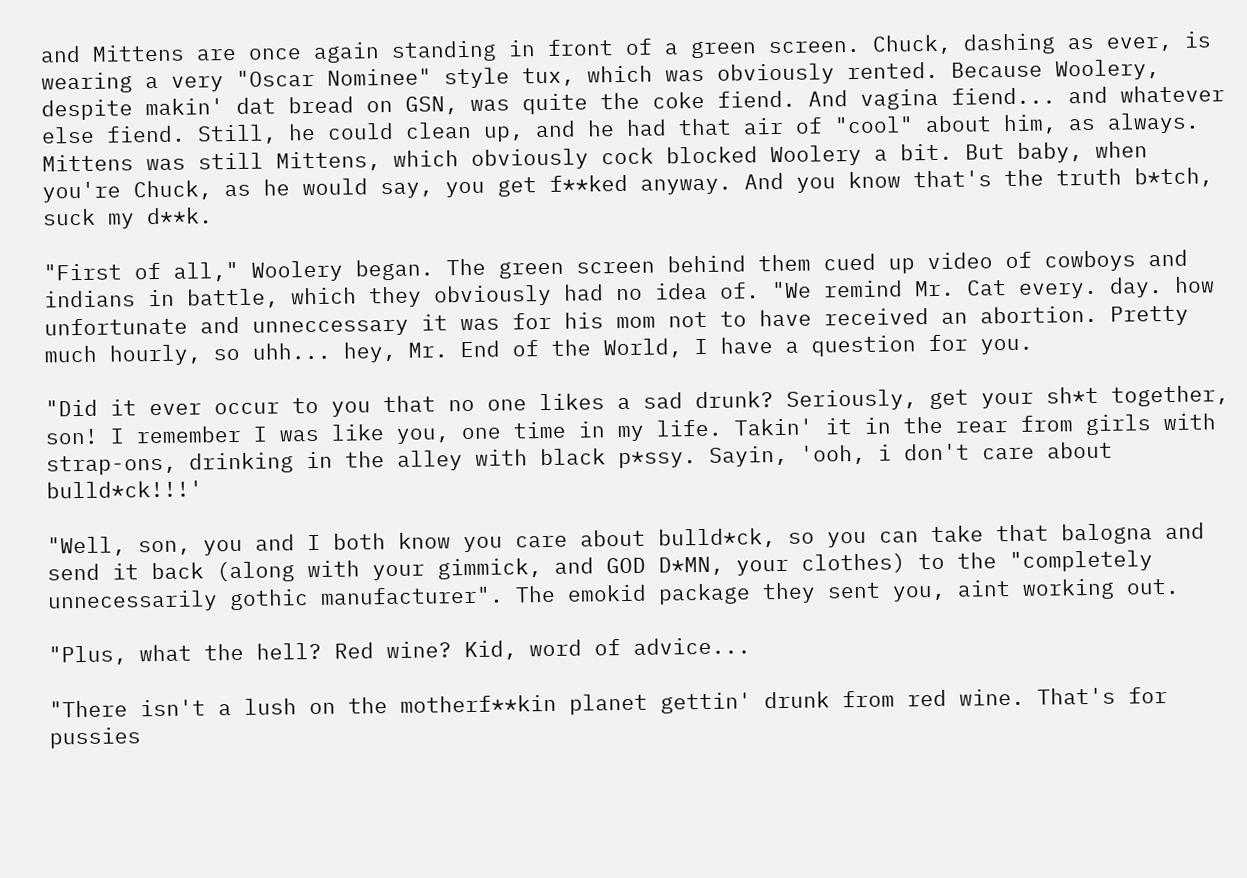and Mittens are once again standing in front of a green screen. Chuck, dashing as ever, is wearing a very "Oscar Nominee" style tux, which was obviously rented. Because Woolery, despite makin' dat bread on GSN, was quite the coke fiend. And vagina fiend... and whatever else fiend. Still, he could clean up, and he had that air of "cool" about him, as always. Mittens was still Mittens, which obviously cock blocked Woolery a bit. But baby, when you're Chuck, as he would say, you get f**ked anyway. And you know that's the truth b*tch, suck my d**k.

"First of all," Woolery began. The green screen behind them cued up video of cowboys and indians in battle, which they obviously had no idea of. "We remind Mr. Cat every. day. how unfortunate and unneccessary it was for his mom not to have received an abortion. Pretty much hourly, so uhh... hey, Mr. End of the World, I have a question for you.

"Did it ever occur to you that no one likes a sad drunk? Seriously, get your sh*t together, son! I remember I was like you, one time in my life. Takin' it in the rear from girls with strap-ons, drinking in the alley with black p*ssy. Sayin, 'ooh, i don't care about bulld*ck!!!'

"Well, son, you and I both know you care about bulld*ck, so you can take that balogna and send it back (along with your gimmick, and GOD D*MN, your clothes) to the "completely unnecessarily gothic manufacturer". The emokid package they sent you, aint working out.

"Plus, what the hell? Red wine? Kid, word of advice...

"There isn't a lush on the motherf**kin planet gettin' drunk from red wine. That's for pussies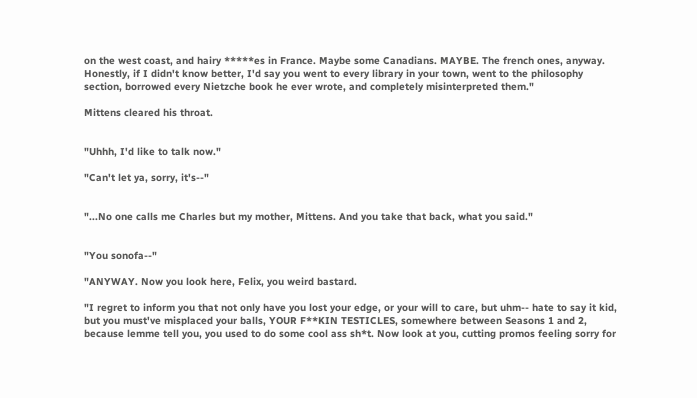on the west coast, and hairy *****es in France. Maybe some Canadians. MAYBE. The french ones, anyway. Honestly, if I didn't know better, I'd say you went to every library in your town, went to the philosophy section, borrowed every Nietzche book he ever wrote, and completely misinterpreted them."

Mittens cleared his throat.


"Uhhh, I'd like to talk now."

"Can't let ya, sorry, it's--"


"...No one calls me Charles but my mother, Mittens. And you take that back, what you said."


"You sonofa--"

"ANYWAY. Now you look here, Felix, you weird bastard.

"I regret to inform you that not only have you lost your edge, or your will to care, but uhm-- hate to say it kid, but you must've misplaced your balls, YOUR F**KIN TESTICLES, somewhere between Seasons 1 and 2, because lemme tell you, you used to do some cool ass sh*t. Now look at you, cutting promos feeling sorry for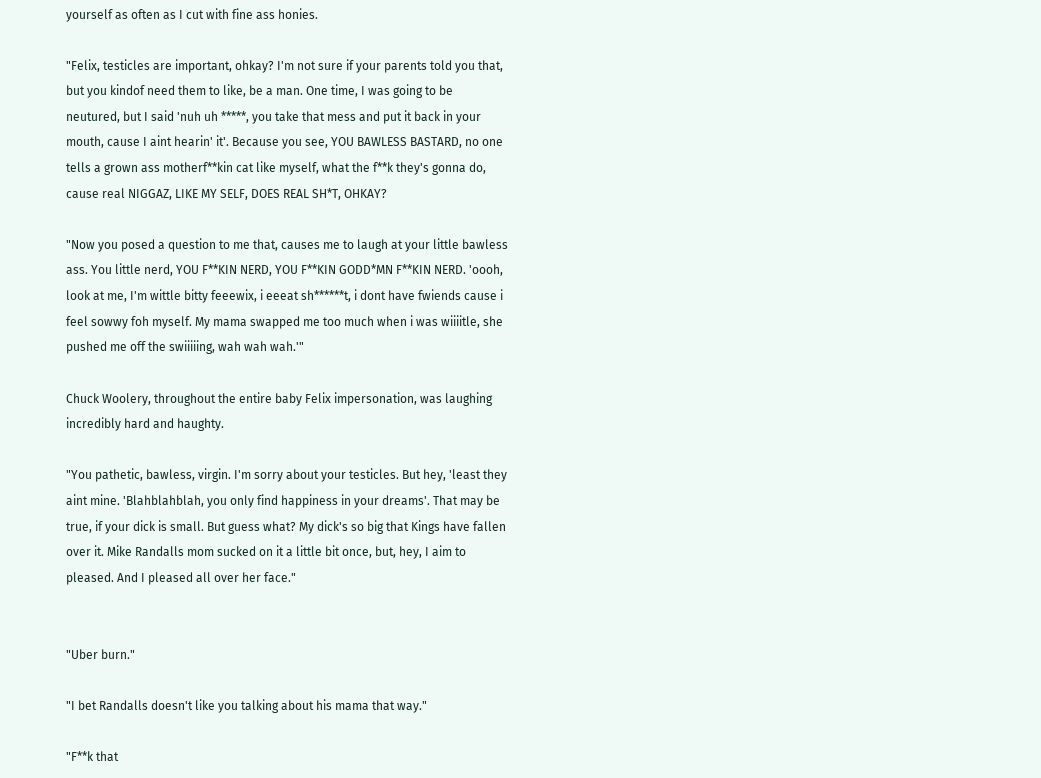yourself as often as I cut with fine ass honies.

"Felix, testicles are important, ohkay? I'm not sure if your parents told you that, but you kindof need them to like, be a man. One time, I was going to be neutured, but I said 'nuh uh *****, you take that mess and put it back in your mouth, cause I aint hearin' it'. Because you see, YOU BAWLESS BASTARD, no one tells a grown ass motherf**kin cat like myself, what the f**k they's gonna do, cause real NIGGAZ, LIKE MY SELF, DOES REAL SH*T, OHKAY?

"Now you posed a question to me that, causes me to laugh at your little bawless ass. You little nerd, YOU F**KIN NERD, YOU F**KIN GODD*MN F**KIN NERD. 'oooh, look at me, I'm wittle bitty feeewix, i eeeat sh******t, i dont have fwiends cause i feel sowwy foh myself. My mama swapped me too much when i was wiiiitle, she pushed me off the swiiiiing, wah wah wah.'"

Chuck Woolery, throughout the entire baby Felix impersonation, was laughing incredibly hard and haughty.

"You pathetic, bawless, virgin. I'm sorry about your testicles. But hey, 'least they aint mine. 'Blahblahblah, you only find happiness in your dreams'. That may be true, if your dick is small. But guess what? My dick's so big that Kings have fallen over it. Mike Randalls mom sucked on it a little bit once, but, hey, I aim to pleased. And I pleased all over her face."


"Uber burn."

"I bet Randalls doesn't like you talking about his mama that way."

"F**k that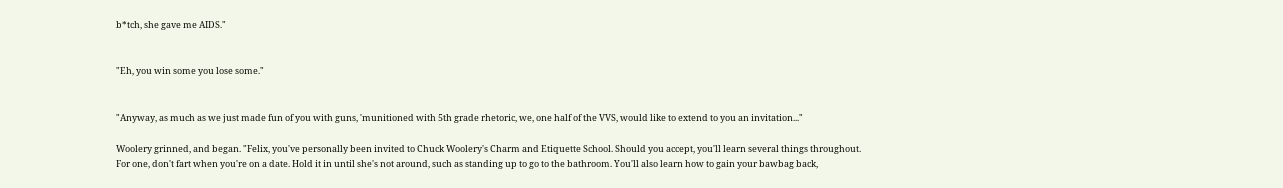b*tch, she gave me AIDS."


"Eh, you win some you lose some."


"Anyway, as much as we just made fun of you with guns, 'munitioned with 5th grade rhetoric, we, one half of the VVS, would like to extend to you an invitation..."

Woolery grinned, and began. "Felix, you've personally been invited to Chuck Woolery's Charm and Etiquette School. Should you accept, you'll learn several things throughout. For one, don't fart when you're on a date. Hold it in until she's not around, such as standing up to go to the bathroom. You'll also learn how to gain your bawbag back,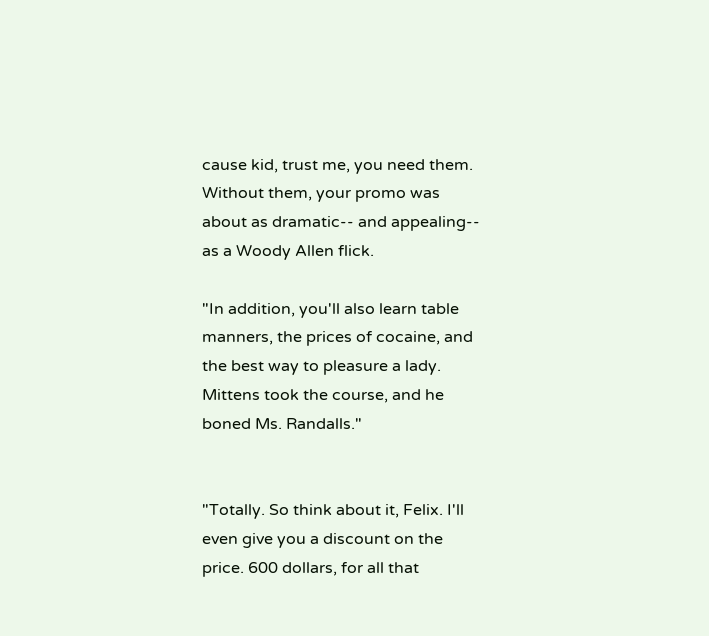cause kid, trust me, you need them. Without them, your promo was about as dramatic-- and appealing-- as a Woody Allen flick.

"In addition, you'll also learn table manners, the prices of cocaine, and the best way to pleasure a lady. Mittens took the course, and he boned Ms. Randalls."


"Totally. So think about it, Felix. I'll even give you a discount on the price. 600 dollars, for all that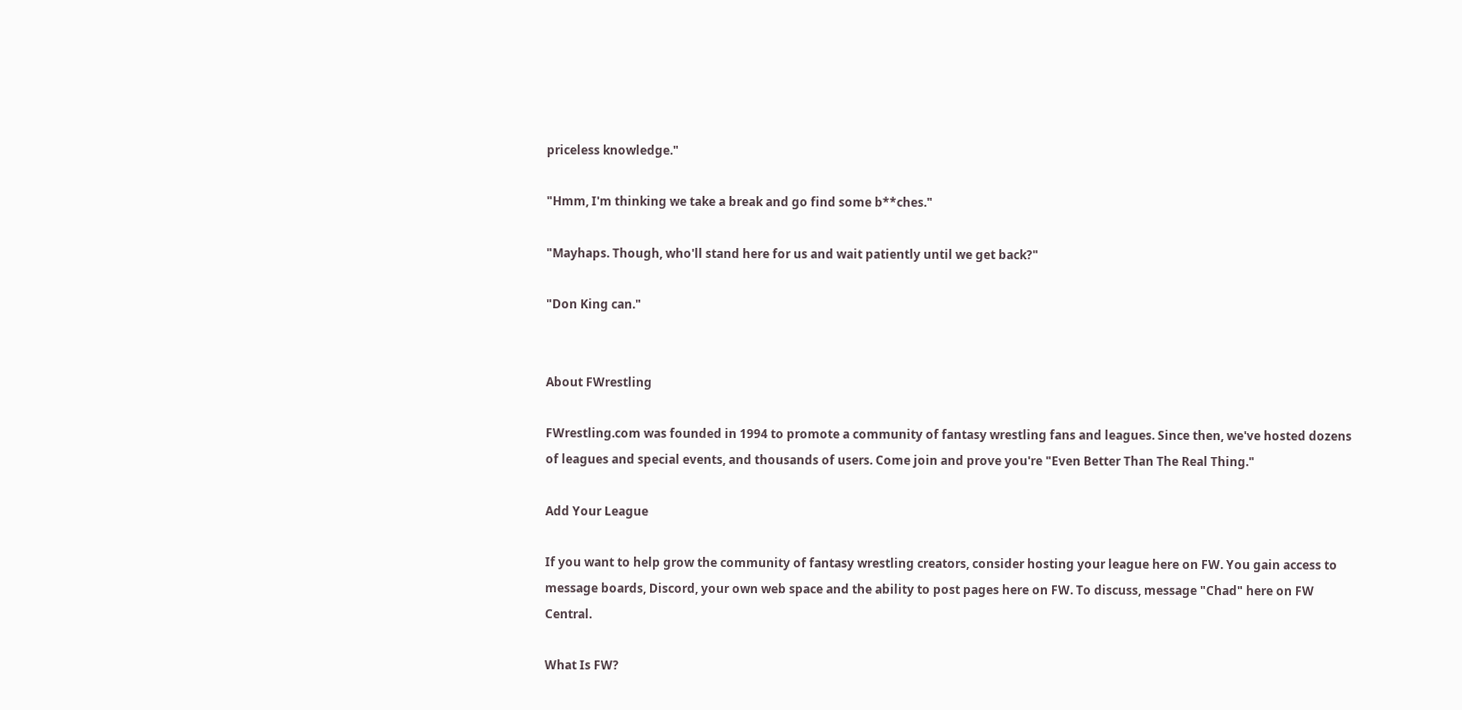priceless knowledge."

"Hmm, I'm thinking we take a break and go find some b**ches."

"Mayhaps. Though, who'll stand here for us and wait patiently until we get back?"

"Don King can."


About FWrestling

FWrestling.com was founded in 1994 to promote a community of fantasy wrestling fans and leagues. Since then, we've hosted dozens of leagues and special events, and thousands of users. Come join and prove you're "Even Better Than The Real Thing."

Add Your League

If you want to help grow the community of fantasy wrestling creators, consider hosting your league here on FW. You gain access to message boards, Discord, your own web space and the ability to post pages here on FW. To discuss, message "Chad" here on FW Central.

What Is FW?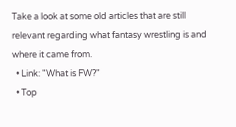Take a look at some old articles that are still relevant regarding what fantasy wrestling is and where it came from.
  • Link: "What is FW?"
  • Top